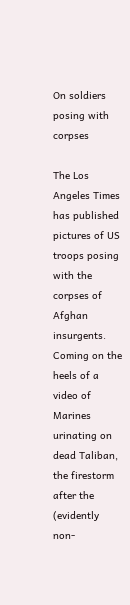On soldiers posing with corpses

The Los Angeles Times has published pictures of US troops posing with the corpses of Afghan insurgents. Coming on the heels of a video of Marines urinating on dead Taliban, the firestorm after the (evidently non-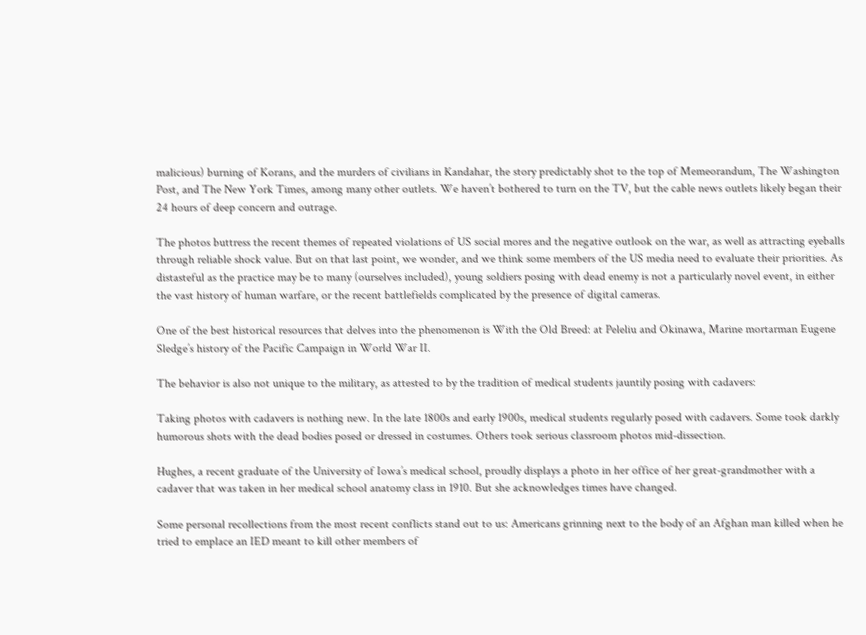malicious) burning of Korans, and the murders of civilians in Kandahar, the story predictably shot to the top of Memeorandum, The Washington Post, and The New York Times, among many other outlets. We haven’t bothered to turn on the TV, but the cable news outlets likely began their 24 hours of deep concern and outrage.

The photos buttress the recent themes of repeated violations of US social mores and the negative outlook on the war, as well as attracting eyeballs through reliable shock value. But on that last point, we wonder, and we think some members of the US media need to evaluate their priorities. As distasteful as the practice may be to many (ourselves included), young soldiers posing with dead enemy is not a particularly novel event, in either the vast history of human warfare, or the recent battlefields complicated by the presence of digital cameras.

One of the best historical resources that delves into the phenomenon is With the Old Breed: at Peleliu and Okinawa, Marine mortarman Eugene Sledge’s history of the Pacific Campaign in World War II.

The behavior is also not unique to the military, as attested to by the tradition of medical students jauntily posing with cadavers:

Taking photos with cadavers is nothing new. In the late 1800s and early 1900s, medical students regularly posed with cadavers. Some took darkly humorous shots with the dead bodies posed or dressed in costumes. Others took serious classroom photos mid-dissection.

Hughes, a recent graduate of the University of Iowa’s medical school, proudly displays a photo in her office of her great-grandmother with a cadaver that was taken in her medical school anatomy class in 1910. But she acknowledges times have changed.

Some personal recollections from the most recent conflicts stand out to us: Americans grinning next to the body of an Afghan man killed when he tried to emplace an IED meant to kill other members of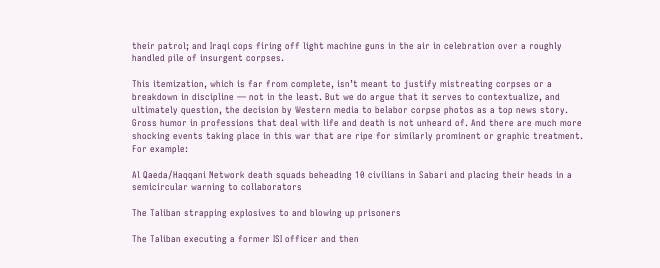their patrol; and Iraqi cops firing off light machine guns in the air in celebration over a roughly handled pile of insurgent corpses.

This itemization, which is far from complete, isn’t meant to justify mistreating corpses or a breakdown in discipline — not in the least. But we do argue that it serves to contextualize, and ultimately question, the decision by Western media to belabor corpse photos as a top news story. Gross humor in professions that deal with life and death is not unheard of. And there are much more shocking events taking place in this war that are ripe for similarly prominent or graphic treatment. For example:

Al Qaeda/Haqqani Network death squads beheading 10 civilians in Sabari and placing their heads in a semicircular warning to collaborators

The Taliban strapping explosives to and blowing up prisoners

The Taliban executing a former ISI officer and then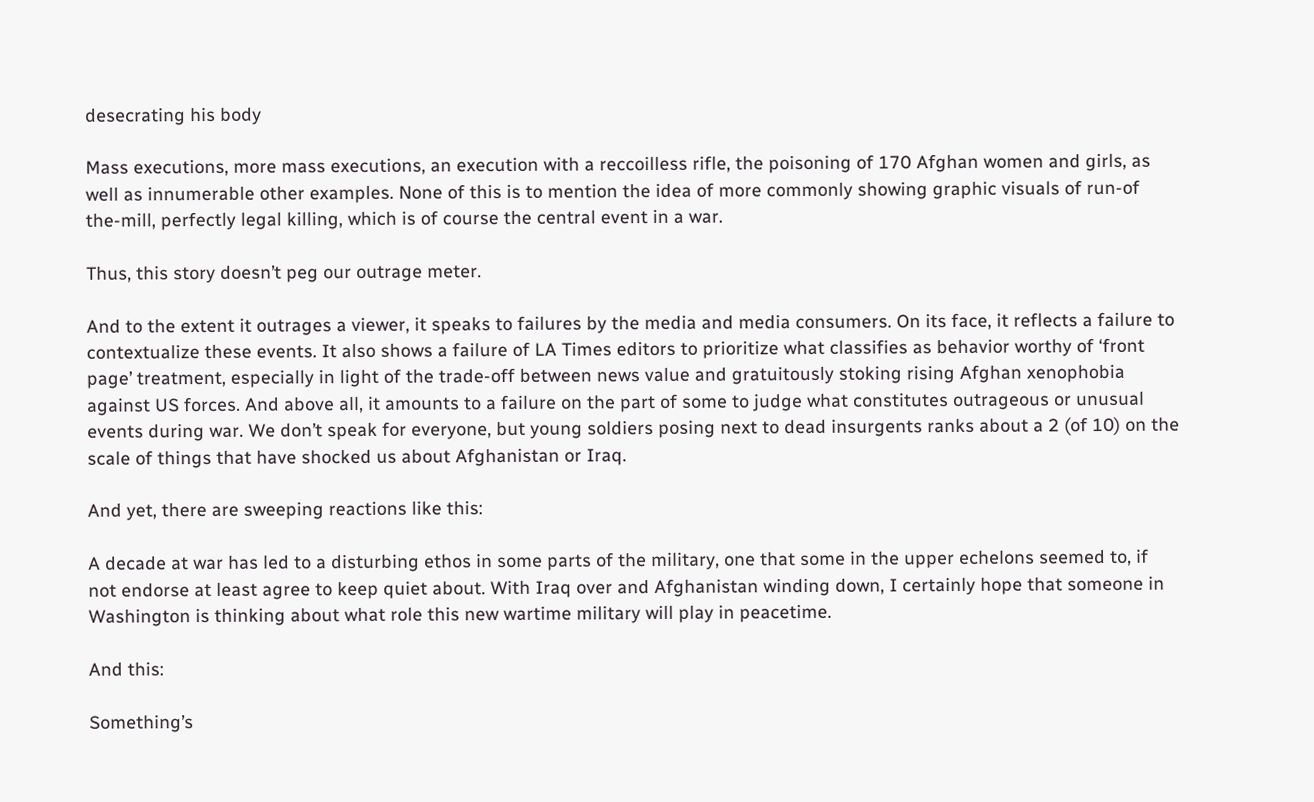desecrating his body

Mass executions, more mass executions, an execution with a reccoilless rifle, the poisoning of 170 Afghan women and girls, as well as innumerable other examples. None of this is to mention the idea of more commonly showing graphic visuals of run-of the-mill, perfectly legal killing, which is of course the central event in a war.

Thus, this story doesn’t peg our outrage meter.

And to the extent it outrages a viewer, it speaks to failures by the media and media consumers. On its face, it reflects a failure to contextualize these events. It also shows a failure of LA Times editors to prioritize what classifies as behavior worthy of ‘front page’ treatment, especially in light of the trade-off between news value and gratuitously stoking rising Afghan xenophobia against US forces. And above all, it amounts to a failure on the part of some to judge what constitutes outrageous or unusual events during war. We don’t speak for everyone, but young soldiers posing next to dead insurgents ranks about a 2 (of 10) on the scale of things that have shocked us about Afghanistan or Iraq.

And yet, there are sweeping reactions like this:

A decade at war has led to a disturbing ethos in some parts of the military, one that some in the upper echelons seemed to, if not endorse at least agree to keep quiet about. With Iraq over and Afghanistan winding down, I certainly hope that someone in Washington is thinking about what role this new wartime military will play in peacetime.

And this:

Something’s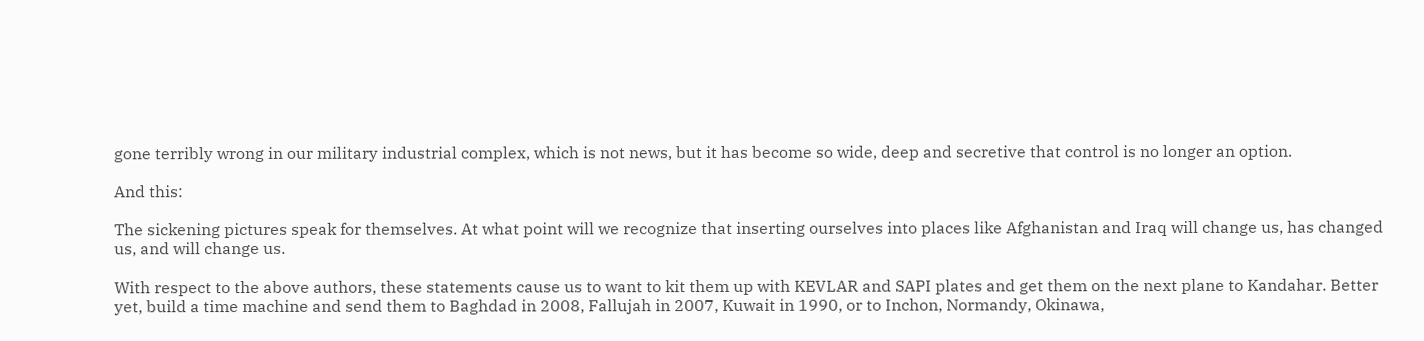gone terribly wrong in our military industrial complex, which is not news, but it has become so wide, deep and secretive that control is no longer an option.

And this:

The sickening pictures speak for themselves. At what point will we recognize that inserting ourselves into places like Afghanistan and Iraq will change us, has changed us, and will change us.

With respect to the above authors, these statements cause us to want to kit them up with KEVLAR and SAPI plates and get them on the next plane to Kandahar. Better yet, build a time machine and send them to Baghdad in 2008, Fallujah in 2007, Kuwait in 1990, or to Inchon, Normandy, Okinawa,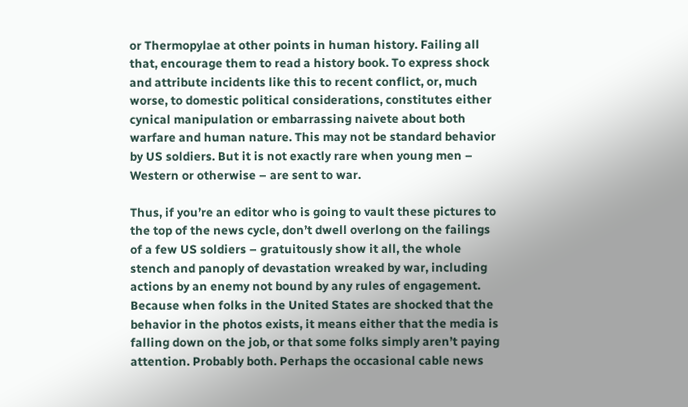or Thermopylae at other points in human history. Failing all that, encourage them to read a history book. To express shock and attribute incidents like this to recent conflict, or, much worse, to domestic political considerations, constitutes either cynical manipulation or embarrassing naivete about both warfare and human nature. This may not be standard behavior by US soldiers. But it is not exactly rare when young men – Western or otherwise – are sent to war.

Thus, if you’re an editor who is going to vault these pictures to the top of the news cycle, don’t dwell overlong on the failings of a few US soldiers – gratuitously show it all, the whole stench and panoply of devastation wreaked by war, including actions by an enemy not bound by any rules of engagement. Because when folks in the United States are shocked that the behavior in the photos exists, it means either that the media is falling down on the job, or that some folks simply aren’t paying attention. Probably both. Perhaps the occasional cable news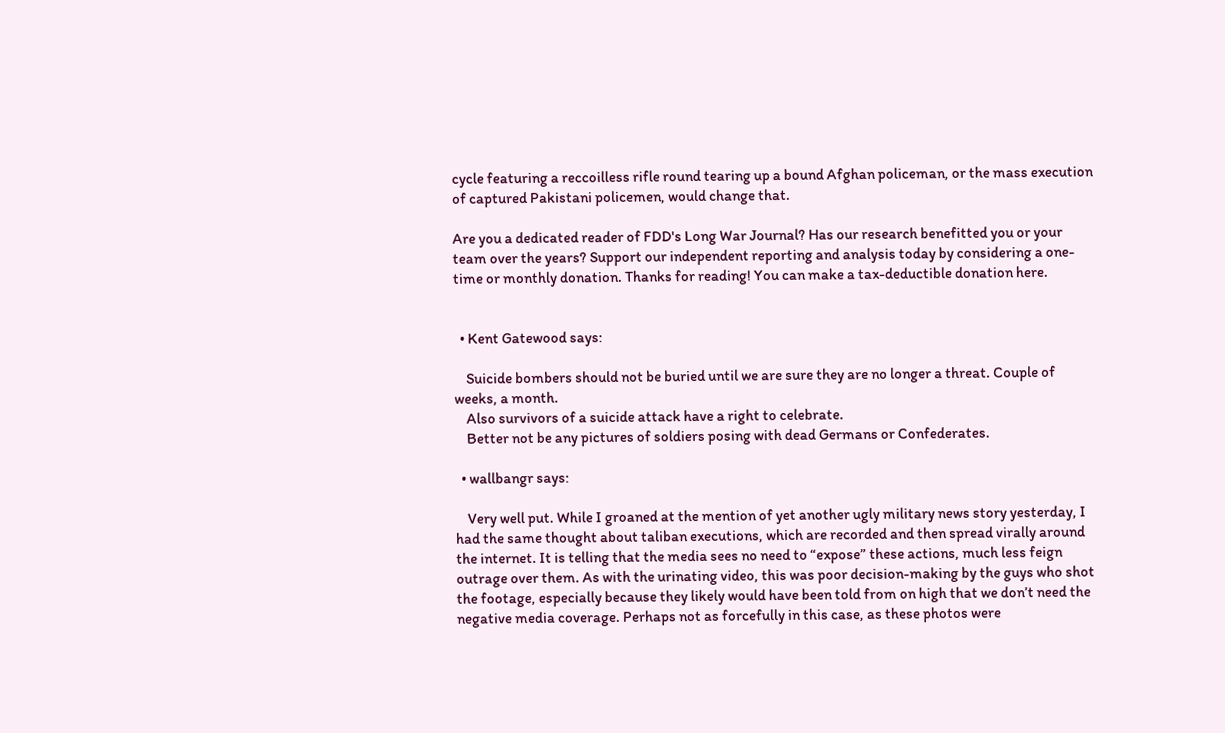cycle featuring a reccoilless rifle round tearing up a bound Afghan policeman, or the mass execution of captured Pakistani policemen, would change that.

Are you a dedicated reader of FDD's Long War Journal? Has our research benefitted you or your team over the years? Support our independent reporting and analysis today by considering a one-time or monthly donation. Thanks for reading! You can make a tax-deductible donation here.


  • Kent Gatewood says:

    Suicide bombers should not be buried until we are sure they are no longer a threat. Couple of weeks, a month.
    Also survivors of a suicide attack have a right to celebrate.
    Better not be any pictures of soldiers posing with dead Germans or Confederates.

  • wallbangr says:

    Very well put. While I groaned at the mention of yet another ugly military news story yesterday, I had the same thought about taliban executions, which are recorded and then spread virally around the internet. It is telling that the media sees no need to “expose” these actions, much less feign outrage over them. As with the urinating video, this was poor decision-making by the guys who shot the footage, especially because they likely would have been told from on high that we don’t need the negative media coverage. Perhaps not as forcefully in this case, as these photos were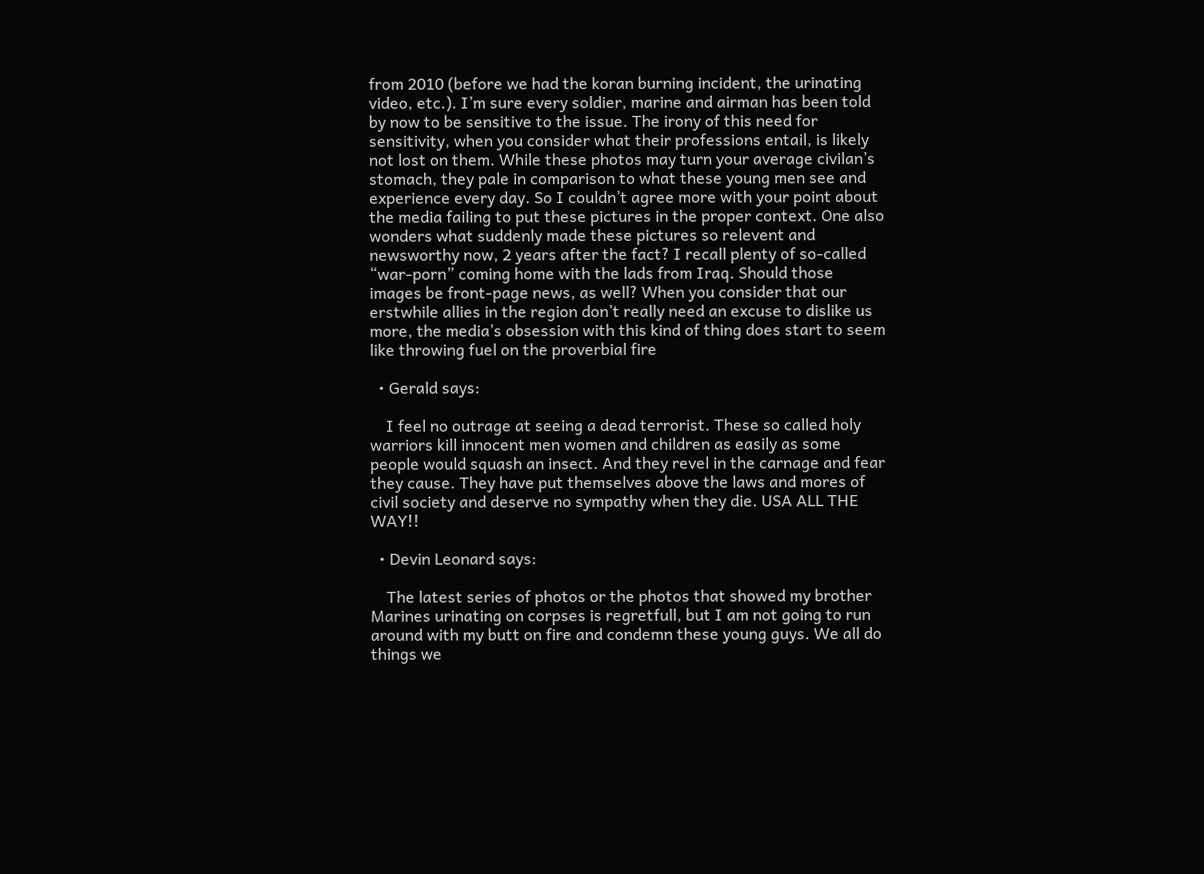from 2010 (before we had the koran burning incident, the urinating video, etc.). I’m sure every soldier, marine and airman has been told by now to be sensitive to the issue. The irony of this need for sensitivity, when you consider what their professions entail, is likely not lost on them. While these photos may turn your average civilan’s stomach, they pale in comparison to what these young men see and experience every day. So I couldn’t agree more with your point about the media failing to put these pictures in the proper context. One also wonders what suddenly made these pictures so relevent and newsworthy now, 2 years after the fact? I recall plenty of so-called “war-porn” coming home with the lads from Iraq. Should those images be front-page news, as well? When you consider that our erstwhile allies in the region don’t really need an excuse to dislike us more, the media’s obsession with this kind of thing does start to seem like throwing fuel on the proverbial fire

  • Gerald says:

    I feel no outrage at seeing a dead terrorist. These so called holy warriors kill innocent men women and children as easily as some people would squash an insect. And they revel in the carnage and fear they cause. They have put themselves above the laws and mores of civil society and deserve no sympathy when they die. USA ALL THE WAY!!

  • Devin Leonard says:

    The latest series of photos or the photos that showed my brother Marines urinating on corpses is regretfull, but I am not going to run around with my butt on fire and condemn these young guys. We all do things we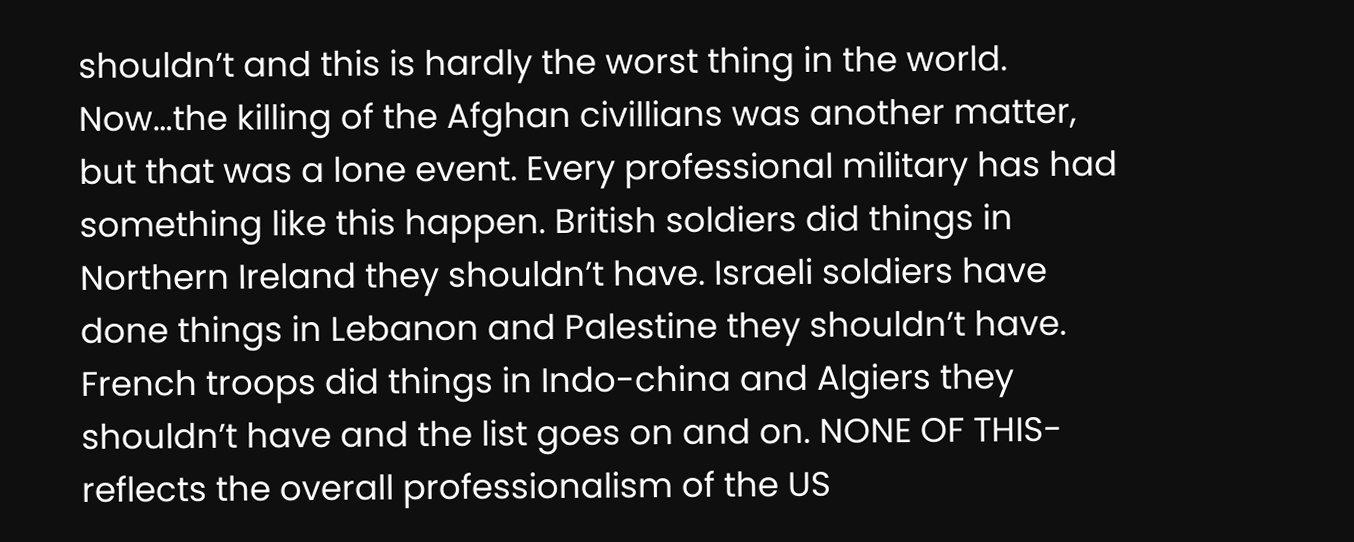shouldn’t and this is hardly the worst thing in the world. Now…the killing of the Afghan civillians was another matter, but that was a lone event. Every professional military has had something like this happen. British soldiers did things in Northern Ireland they shouldn’t have. Israeli soldiers have done things in Lebanon and Palestine they shouldn’t have. French troops did things in Indo-china and Algiers they shouldn’t have and the list goes on and on. NONE OF THIS- reflects the overall professionalism of the US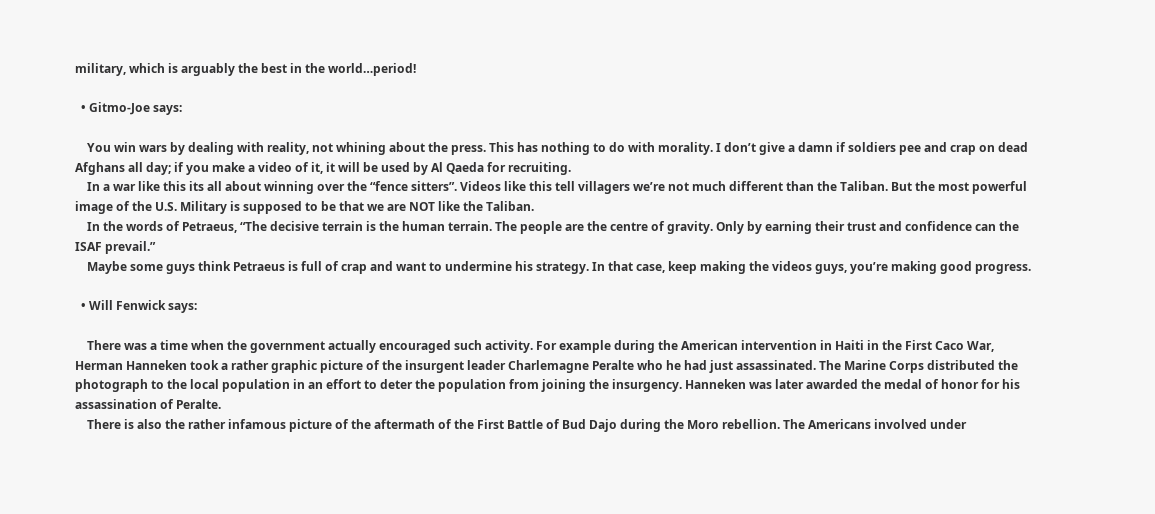military, which is arguably the best in the world…period!

  • Gitmo-Joe says:

    You win wars by dealing with reality, not whining about the press. This has nothing to do with morality. I don’t give a damn if soldiers pee and crap on dead Afghans all day; if you make a video of it, it will be used by Al Qaeda for recruiting.
    In a war like this its all about winning over the “fence sitters”. Videos like this tell villagers we’re not much different than the Taliban. But the most powerful image of the U.S. Military is supposed to be that we are NOT like the Taliban.
    In the words of Petraeus, “The decisive terrain is the human terrain. The people are the centre of gravity. Only by earning their trust and confidence can the ISAF prevail.”
    Maybe some guys think Petraeus is full of crap and want to undermine his strategy. In that case, keep making the videos guys, you’re making good progress.

  • Will Fenwick says:

    There was a time when the government actually encouraged such activity. For example during the American intervention in Haiti in the First Caco War, Herman Hanneken took a rather graphic picture of the insurgent leader Charlemagne Peralte who he had just assassinated. The Marine Corps distributed the photograph to the local population in an effort to deter the population from joining the insurgency. Hanneken was later awarded the medal of honor for his assassination of Peralte.
    There is also the rather infamous picture of the aftermath of the First Battle of Bud Dajo during the Moro rebellion. The Americans involved under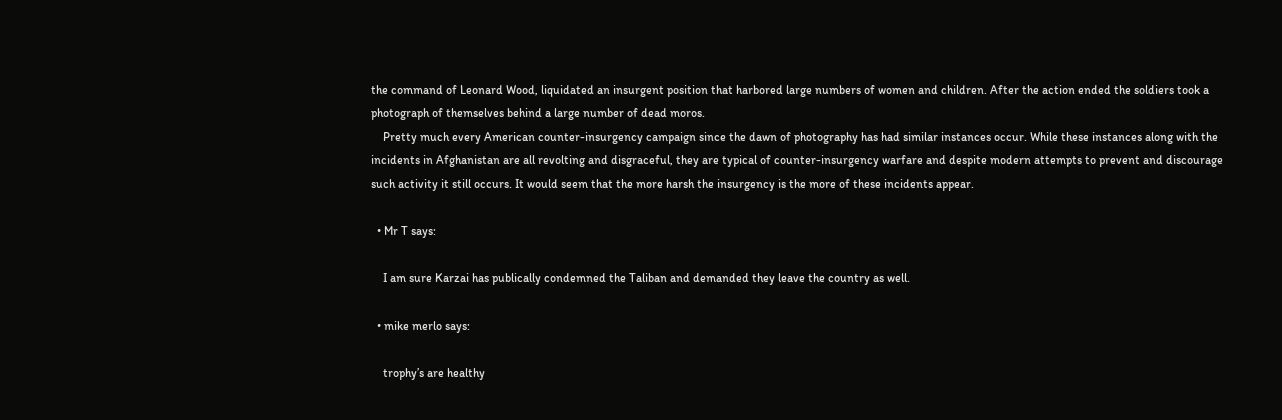the command of Leonard Wood, liquidated an insurgent position that harbored large numbers of women and children. After the action ended the soldiers took a photograph of themselves behind a large number of dead moros.
    Pretty much every American counter-insurgency campaign since the dawn of photography has had similar instances occur. While these instances along with the incidents in Afghanistan are all revolting and disgraceful, they are typical of counter-insurgency warfare and despite modern attempts to prevent and discourage such activity it still occurs. It would seem that the more harsh the insurgency is the more of these incidents appear.

  • Mr T says:

    I am sure Karzai has publically condemned the Taliban and demanded they leave the country as well.

  • mike merlo says:

    trophy’s are healthy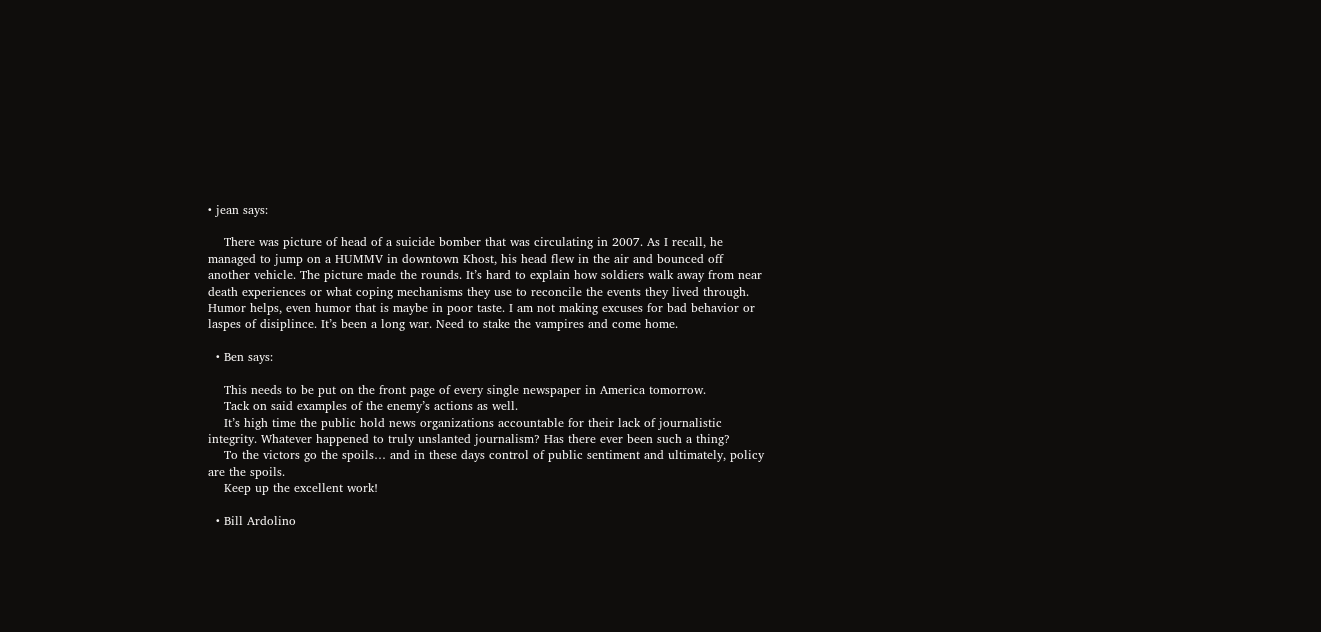• jean says:

    There was picture of head of a suicide bomber that was circulating in 2007. As I recall, he managed to jump on a HUMMV in downtown Khost, his head flew in the air and bounced off another vehicle. The picture made the rounds. It’s hard to explain how soldiers walk away from near death experiences or what coping mechanisms they use to reconcile the events they lived through. Humor helps, even humor that is maybe in poor taste. I am not making excuses for bad behavior or laspes of disiplince. It’s been a long war. Need to stake the vampires and come home.

  • Ben says:

    This needs to be put on the front page of every single newspaper in America tomorrow.
    Tack on said examples of the enemy’s actions as well.
    It’s high time the public hold news organizations accountable for their lack of journalistic integrity. Whatever happened to truly unslanted journalism? Has there ever been such a thing?
    To the victors go the spoils… and in these days control of public sentiment and ultimately, policy are the spoils.
    Keep up the excellent work!

  • Bill Ardolino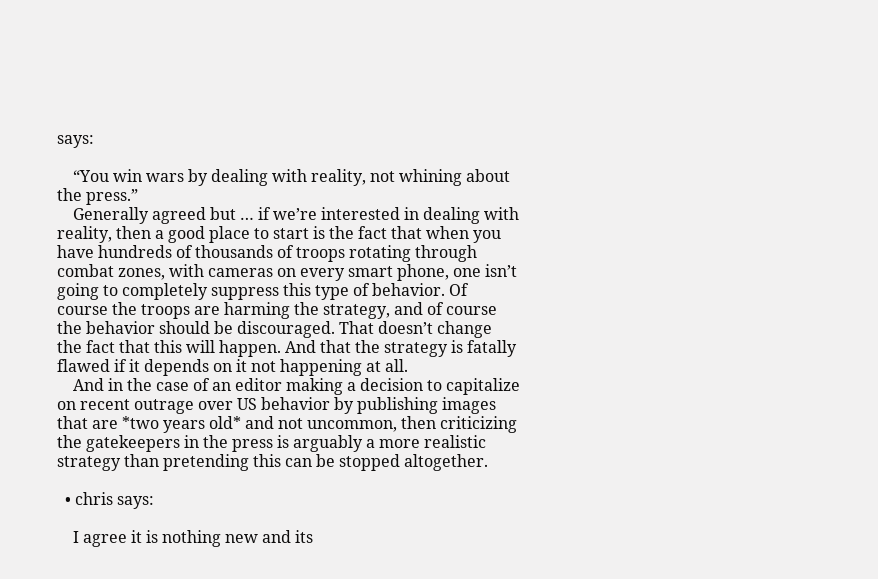says:

    “You win wars by dealing with reality, not whining about the press.”
    Generally agreed but … if we’re interested in dealing with reality, then a good place to start is the fact that when you have hundreds of thousands of troops rotating through combat zones, with cameras on every smart phone, one isn’t going to completely suppress this type of behavior. Of course the troops are harming the strategy, and of course the behavior should be discouraged. That doesn’t change the fact that this will happen. And that the strategy is fatally flawed if it depends on it not happening at all.
    And in the case of an editor making a decision to capitalize on recent outrage over US behavior by publishing images that are *two years old* and not uncommon, then criticizing the gatekeepers in the press is arguably a more realistic strategy than pretending this can be stopped altogether.

  • chris says:

    I agree it is nothing new and its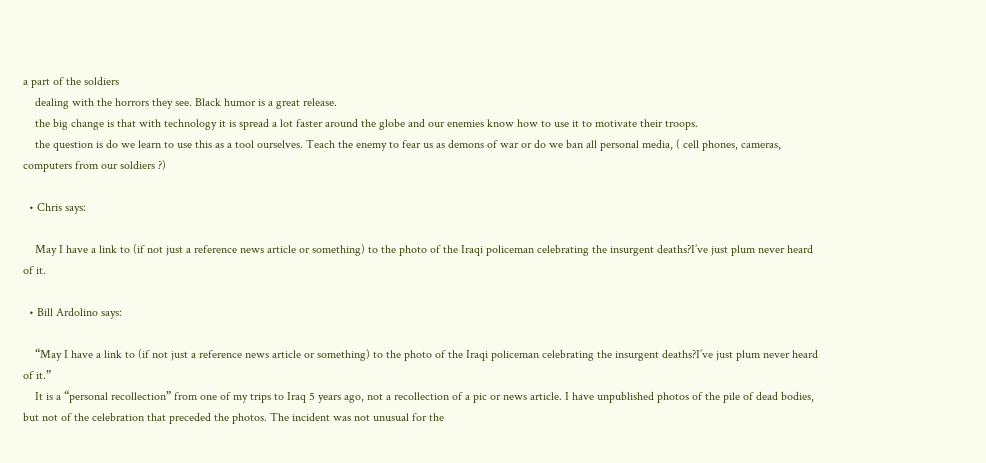a part of the soldiers
    dealing with the horrors they see. Black humor is a great release.
    the big change is that with technology it is spread a lot faster around the globe and our enemies know how to use it to motivate their troops.
    the question is do we learn to use this as a tool ourselves. Teach the enemy to fear us as demons of war or do we ban all personal media, ( cell phones, cameras, computers from our soldiers ?)

  • Chris says:

    May I have a link to (if not just a reference news article or something) to the photo of the Iraqi policeman celebrating the insurgent deaths?I’ve just plum never heard of it.

  • Bill Ardolino says:

    “May I have a link to (if not just a reference news article or something) to the photo of the Iraqi policeman celebrating the insurgent deaths?I’ve just plum never heard of it.”
    It is a “personal recollection” from one of my trips to Iraq 5 years ago, not a recollection of a pic or news article. I have unpublished photos of the pile of dead bodies, but not of the celebration that preceded the photos. The incident was not unusual for the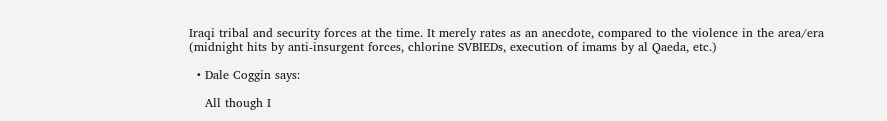Iraqi tribal and security forces at the time. It merely rates as an anecdote, compared to the violence in the area/era (midnight hits by anti-insurgent forces, chlorine SVBIEDs, execution of imams by al Qaeda, etc.)

  • Dale Coggin says:

    All though I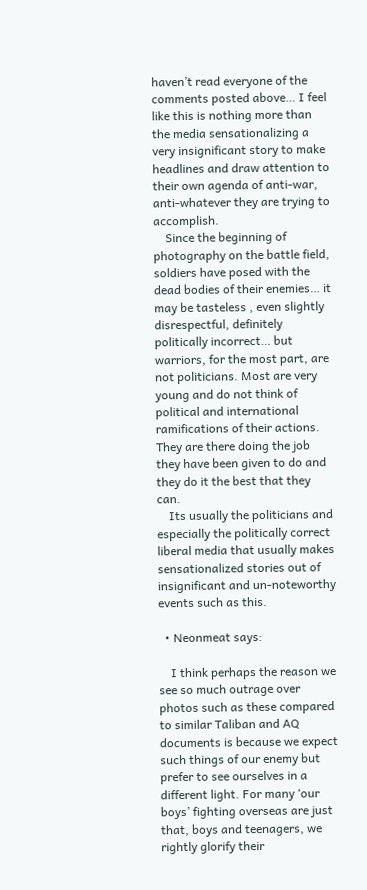haven’t read everyone of the comments posted above… I feel like this is nothing more than the media sensationalizing a very insignificant story to make headlines and draw attention to their own agenda of anti-war, anti-whatever they are trying to accomplish.
    Since the beginning of photography on the battle field, soldiers have posed with the dead bodies of their enemies… it may be tasteless , even slightly disrespectful, definitely politically incorrect… but warriors, for the most part, are not politicians. Most are very young and do not think of political and international ramifications of their actions. They are there doing the job they have been given to do and they do it the best that they can.
    Its usually the politicians and especially the politically correct liberal media that usually makes sensationalized stories out of insignificant and un-noteworthy events such as this.

  • Neonmeat says:

    I think perhaps the reason we see so much outrage over photos such as these compared to similar Taliban and AQ documents is because we expect such things of our enemy but prefer to see ourselves in a different light. For many ‘our boys’ fighting overseas are just that, boys and teenagers, we rightly glorify their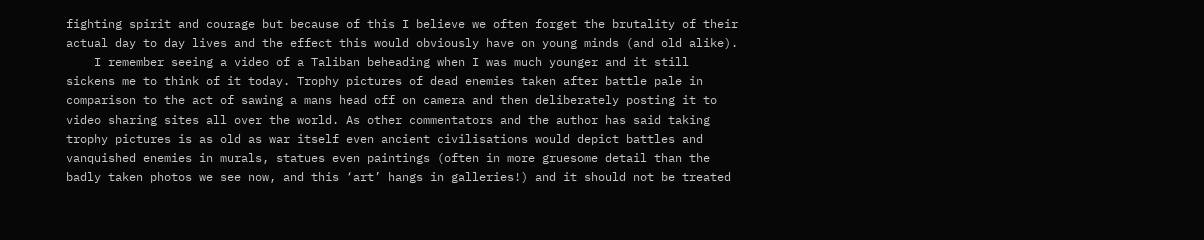fighting spirit and courage but because of this I believe we often forget the brutality of their actual day to day lives and the effect this would obviously have on young minds (and old alike).
    I remember seeing a video of a Taliban beheading when I was much younger and it still sickens me to think of it today. Trophy pictures of dead enemies taken after battle pale in comparison to the act of sawing a mans head off on camera and then deliberately posting it to video sharing sites all over the world. As other commentators and the author has said taking trophy pictures is as old as war itself even ancient civilisations would depict battles and vanquished enemies in murals, statues even paintings (often in more gruesome detail than the badly taken photos we see now, and this ‘art’ hangs in galleries!) and it should not be treated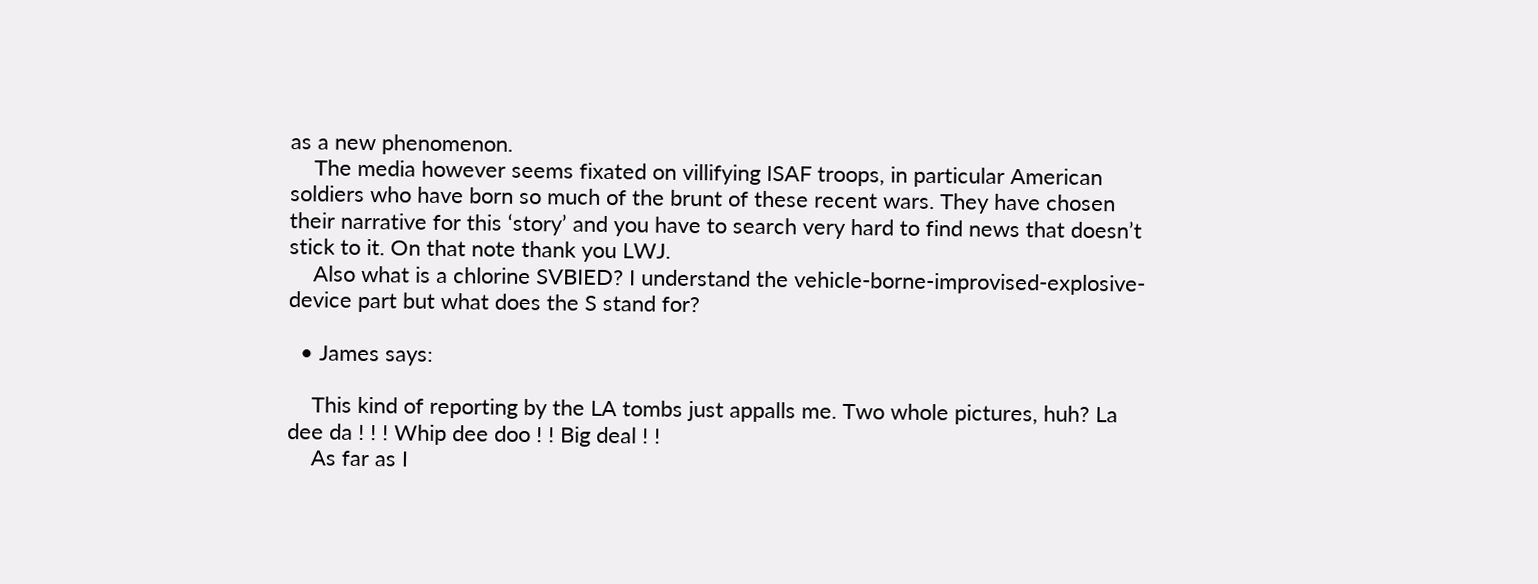as a new phenomenon.
    The media however seems fixated on villifying ISAF troops, in particular American soldiers who have born so much of the brunt of these recent wars. They have chosen their narrative for this ‘story’ and you have to search very hard to find news that doesn’t stick to it. On that note thank you LWJ.
    Also what is a chlorine SVBIED? I understand the vehicle-borne-improvised-explosive-device part but what does the S stand for?

  • James says:

    This kind of reporting by the LA tombs just appalls me. Two whole pictures, huh? La dee da ! ! ! Whip dee doo ! ! Big deal ! !
    As far as I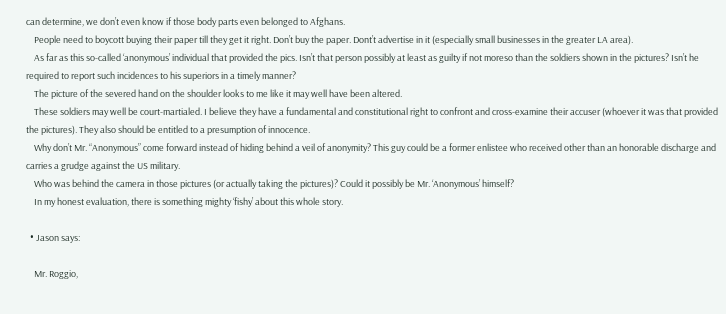can determine, we don’t even know if those body parts even belonged to Afghans.
    People need to boycott buying their paper till they get it right. Don’t buy the paper. Dont’t advertise in it (especially small businesses in the greater LA area).
    As far as this so-called ‘anonymous’ individual that provided the pics. Isn’t that person possibly at least as guilty if not moreso than the soldiers shown in the pictures? Isn’t he required to report such incidences to his superiors in a timely manner?
    The picture of the severed hand on the shoulder looks to me like it may well have been altered.
    These soldiers may well be court-martialed. I believe they have a fundamental and constitutional right to confront and cross-examine their accuser (whoever it was that provided the pictures). They also should be entitled to a presumption of innocence.
    Why don’t Mr. “Anonymous” come forward instead of hiding behind a veil of anonymity? This guy could be a former enlistee who received other than an honorable discharge and carries a grudge against the US military.
    Who was behind the camera in those pictures (or actually taking the pictures)? Could it possibly be Mr. ‘Anonymous’ himself?
    In my honest evaluation, there is something mighty ‘fishy’ about this whole story.

  • Jason says:

    Mr. Roggio,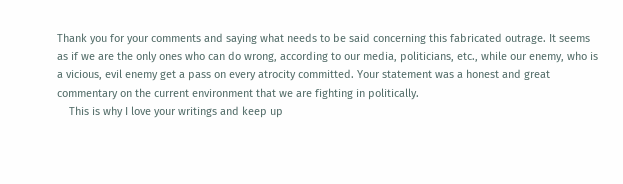Thank you for your comments and saying what needs to be said concerning this fabricated outrage. It seems as if we are the only ones who can do wrong, according to our media, politicians, etc., while our enemy, who is a vicious, evil enemy get a pass on every atrocity committed. Your statement was a honest and great commentary on the current environment that we are fighting in politically.
    This is why I love your writings and keep up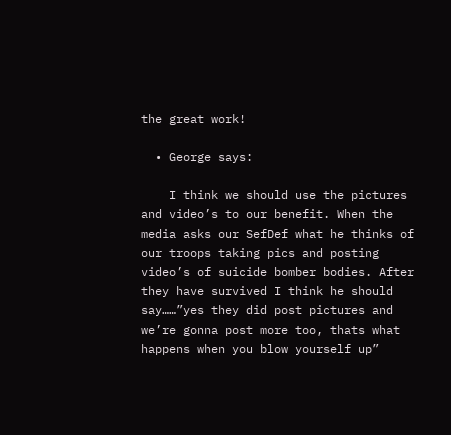the great work!

  • George says:

    I think we should use the pictures and video’s to our benefit. When the media asks our SefDef what he thinks of our troops taking pics and posting video’s of suicide bomber bodies. After they have survived I think he should say……”yes they did post pictures and we’re gonna post more too, thats what happens when you blow yourself up”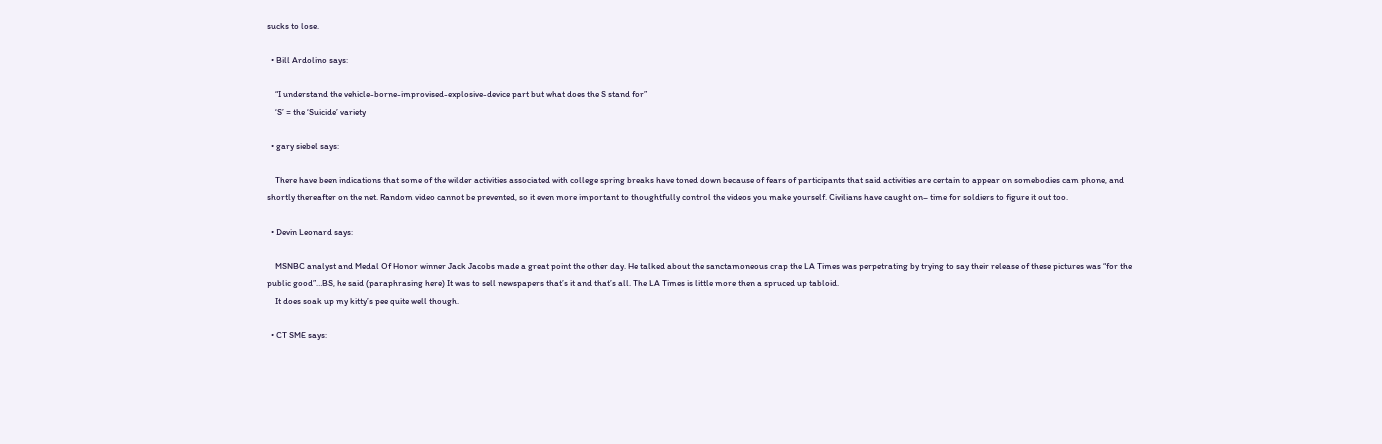sucks to lose.

  • Bill Ardolino says:

    “I understand the vehicle-borne-improvised-explosive-device part but what does the S stand for”
    ‘S’ = the ‘Suicide’ variety

  • gary siebel says:

    There have been indications that some of the wilder activities associated with college spring breaks have toned down because of fears of participants that said activities are certain to appear on somebodies cam phone, and shortly thereafter on the net. Random video cannot be prevented, so it even more important to thoughtfully control the videos you make yourself. Civilians have caught on– time for soldiers to figure it out too.

  • Devin Leonard says:

    MSNBC analyst and Medal Of Honor winner Jack Jacobs made a great point the other day. He talked about the sanctamoneous crap the LA Times was perpetrating by trying to say their release of these pictures was “for the public good”…BS, he said (paraphrasing here) It was to sell newspapers that’s it and that’s all. The LA Times is little more then a spruced up tabloid.
    It does soak up my kitty’s pee quite well though.

  • CT SME says: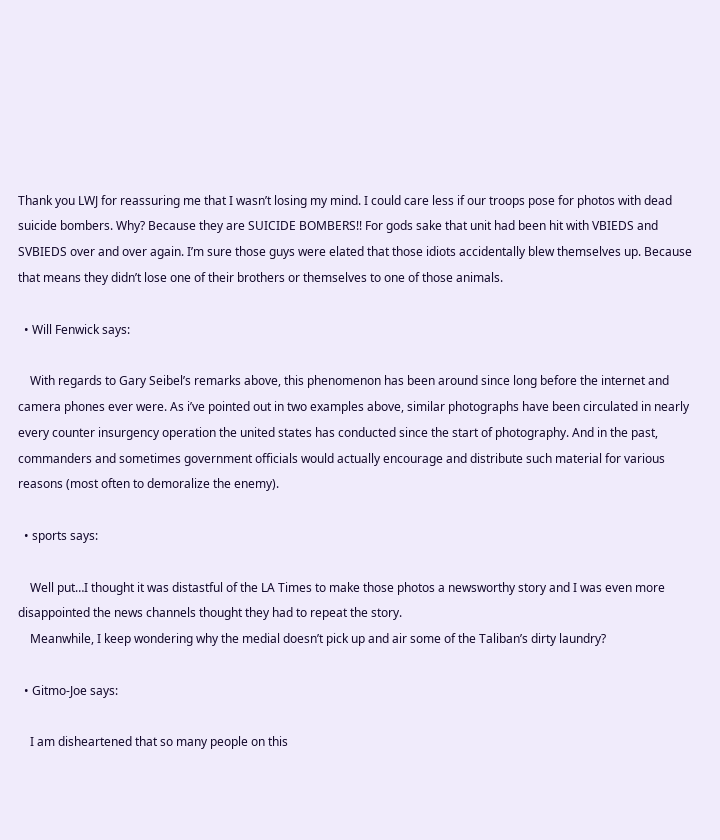Thank you LWJ for reassuring me that I wasn’t losing my mind. I could care less if our troops pose for photos with dead suicide bombers. Why? Because they are SUICIDE BOMBERS!! For gods sake that unit had been hit with VBIEDS and SVBIEDS over and over again. I’m sure those guys were elated that those idiots accidentally blew themselves up. Because that means they didn’t lose one of their brothers or themselves to one of those animals.

  • Will Fenwick says:

    With regards to Gary Seibel’s remarks above, this phenomenon has been around since long before the internet and camera phones ever were. As i’ve pointed out in two examples above, similar photographs have been circulated in nearly every counter insurgency operation the united states has conducted since the start of photography. And in the past, commanders and sometimes government officials would actually encourage and distribute such material for various reasons (most often to demoralize the enemy).

  • sports says:

    Well put…I thought it was distastful of the LA Times to make those photos a newsworthy story and I was even more disappointed the news channels thought they had to repeat the story.
    Meanwhile, I keep wondering why the medial doesn’t pick up and air some of the Taliban’s dirty laundry?

  • Gitmo-Joe says:

    I am disheartened that so many people on this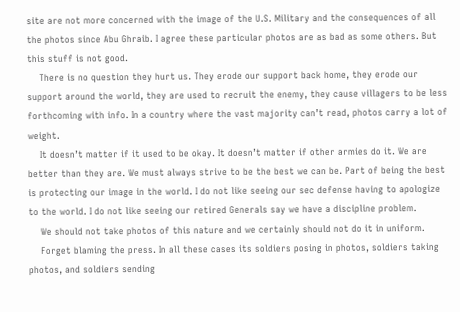site are not more concerned with the image of the U.S. Military and the consequences of all the photos since Abu Ghraib. I agree these particular photos are as bad as some others. But this stuff is not good.
    There is no question they hurt us. They erode our support back home, they erode our support around the world, they are used to recruit the enemy, they cause villagers to be less forthcoming with info. In a country where the vast majority can’t read, photos carry a lot of weight.
    It doesn’t matter if it used to be okay. It doesn’t matter if other armies do it. We are better than they are. We must always strive to be the best we can be. Part of being the best is protecting our image in the world. I do not like seeing our sec defense having to apologize to the world. I do not like seeing our retired Generals say we have a discipline problem.
    We should not take photos of this nature and we certainly should not do it in uniform.
    Forget blaming the press. In all these cases its soldiers posing in photos, soldiers taking photos, and soldiers sending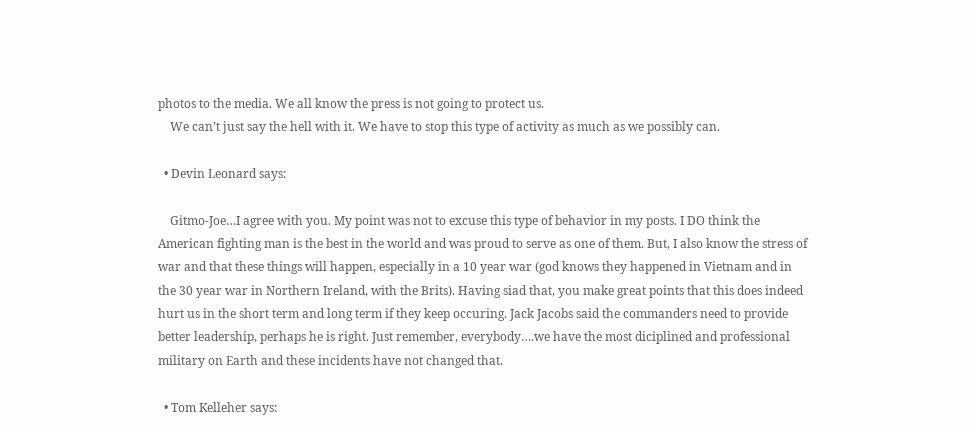photos to the media. We all know the press is not going to protect us.
    We can’t just say the hell with it. We have to stop this type of activity as much as we possibly can.

  • Devin Leonard says:

    Gitmo-Joe…I agree with you. My point was not to excuse this type of behavior in my posts. I DO think the American fighting man is the best in the world and was proud to serve as one of them. But, I also know the stress of war and that these things will happen, especially in a 10 year war (god knows they happened in Vietnam and in the 30 year war in Northern Ireland, with the Brits). Having siad that, you make great points that this does indeed hurt us in the short term and long term if they keep occuring. Jack Jacobs said the commanders need to provide better leadership, perhaps he is right. Just remember, everybody….we have the most diciplined and professional military on Earth and these incidents have not changed that.

  • Tom Kelleher says: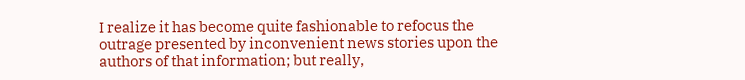I realize it has become quite fashionable to refocus the outrage presented by inconvenient news stories upon the authors of that information; but really,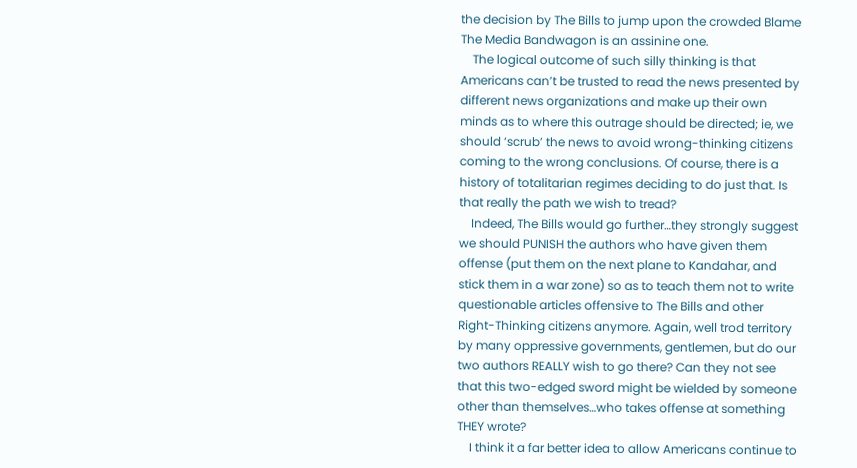the decision by The Bills to jump upon the crowded Blame The Media Bandwagon is an assinine one.
    The logical outcome of such silly thinking is that Americans can’t be trusted to read the news presented by different news organizations and make up their own minds as to where this outrage should be directed; ie, we should ‘scrub’ the news to avoid wrong-thinking citizens coming to the wrong conclusions. Of course, there is a history of totalitarian regimes deciding to do just that. Is that really the path we wish to tread?
    Indeed, The Bills would go further…they strongly suggest we should PUNISH the authors who have given them offense (put them on the next plane to Kandahar, and stick them in a war zone) so as to teach them not to write questionable articles offensive to The Bills and other Right-Thinking citizens anymore. Again, well trod territory by many oppressive governments, gentlemen, but do our two authors REALLY wish to go there? Can they not see that this two-edged sword might be wielded by someone other than themselves…who takes offense at something THEY wrote?
    I think it a far better idea to allow Americans continue to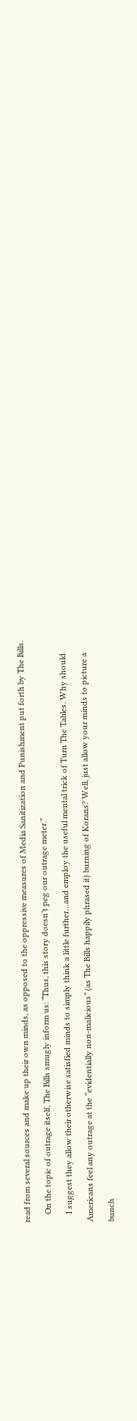read from several sources and make up their own minds, as opposed to the oppressive measures of Media Sanitization and Punishment put forth by The Bills.
    On the topic of outrage itself, The Bills smugly inform us: “Thus, this story doesn’t peg our outrage meter.”
    I suggest they allow their otherwise satisfied minds to simply think a little further…and employ the useful mental trick of Turn The Tables. Why should Americans feel any outrage at the “evidentially non-malicious” (as The Bills happily phrased it) burning of Korans? Well, just allow your minds to picture a bunch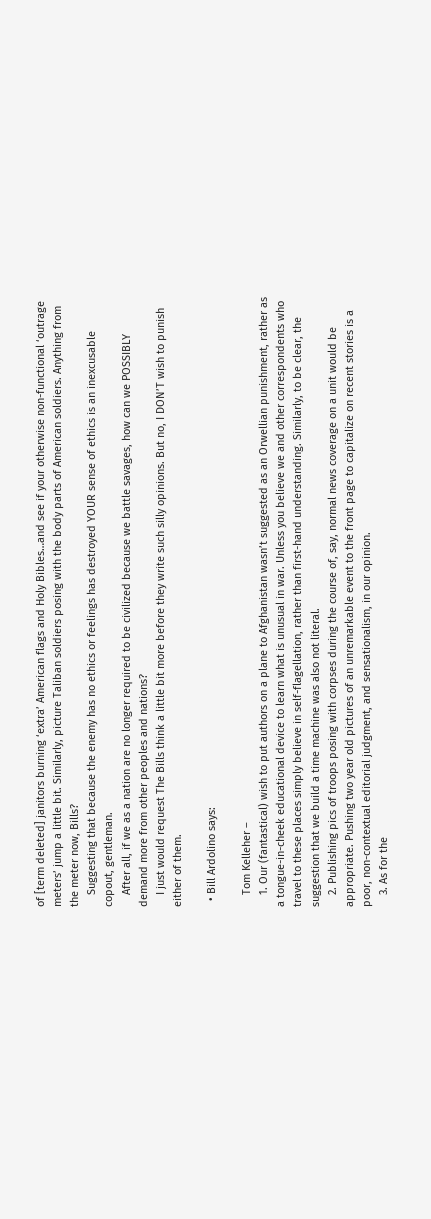of [term deleted] janitors burning ‘extra’ American flags and Holy Bibles…and see if your otherwise non-functional ‘outrage meters’ jump a little bit. Similarly, picture Taliban soldiers posing with the body parts of American soldiers. Anything from the meter now, Bills?
    Suggesting that because the enemy has no ethics or feelings has destroyed YOUR sense of ethics is an inexcusable copout, gentleman.
    After all, if we as a nation are no longer required to be civilized because we battle savages, how can we POSSIBLY demand more from other peoples and nations?
    I just would request The Bills think a little bit more before they write such silly opinions. But no, I DON’T wish to punish either of them.

  • Bill Ardolino says:

    Tom Kelleher –
    1. Our (fantastical) wish to put authors on a plane to Afghanistan wasn’t suggested as an Orwellian punishment, rather as a tongue-in-cheek educational device to learn what is unusual in war. Unless you believe we and other correspondents who travel to these places simply believe in self-flagellation, rather than first-hand understanding. Similarly, to be clear, the suggestion that we build a time machine was also not literal.
    2. Publishing pics of troops posing with corpses during the course of, say, normal news coverage on a unit would be appropriate. Pushing two year old pictures of an unremarkable event to the front page to capitalize on recent stories is a poor, non-contextual editorial judgment, and sensationalism, in our opinion.
    3. As for the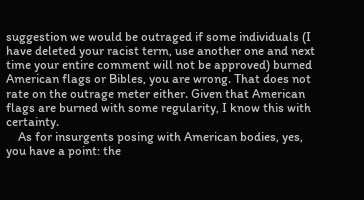suggestion we would be outraged if some individuals (I have deleted your racist term, use another one and next time your entire comment will not be approved) burned American flags or Bibles, you are wrong. That does not rate on the outrage meter either. Given that American flags are burned with some regularity, I know this with certainty.
    As for insurgents posing with American bodies, yes, you have a point: the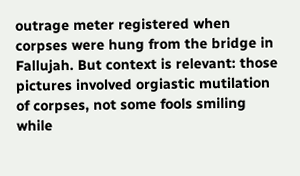outrage meter registered when corpses were hung from the bridge in Fallujah. But context is relevant: those pictures involved orgiastic mutilation of corpses, not some fools smiling while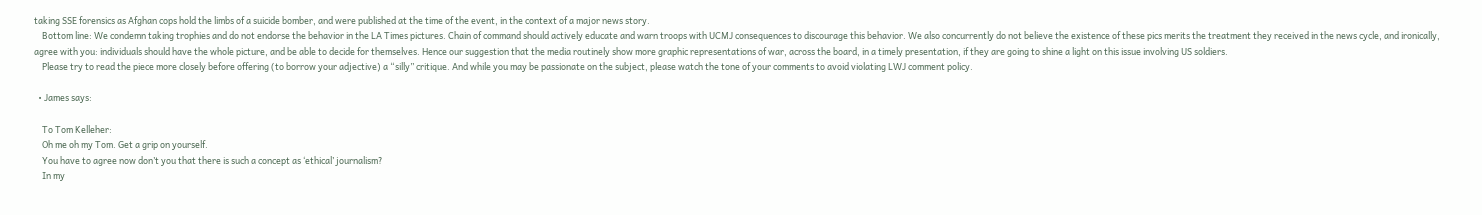taking SSE forensics as Afghan cops hold the limbs of a suicide bomber, and were published at the time of the event, in the context of a major news story.
    Bottom line: We condemn taking trophies and do not endorse the behavior in the LA Times pictures. Chain of command should actively educate and warn troops with UCMJ consequences to discourage this behavior. We also concurrently do not believe the existence of these pics merits the treatment they received in the news cycle, and ironically, agree with you: individuals should have the whole picture, and be able to decide for themselves. Hence our suggestion that the media routinely show more graphic representations of war, across the board, in a timely presentation, if they are going to shine a light on this issue involving US soldiers.
    Please try to read the piece more closely before offering (to borrow your adjective) a “silly” critique. And while you may be passionate on the subject, please watch the tone of your comments to avoid violating LWJ comment policy.

  • James says:

    To Tom Kelleher:
    Oh me oh my Tom. Get a grip on yourself.
    You have to agree now don’t you that there is such a concept as ‘ethical’ journalism?
    In my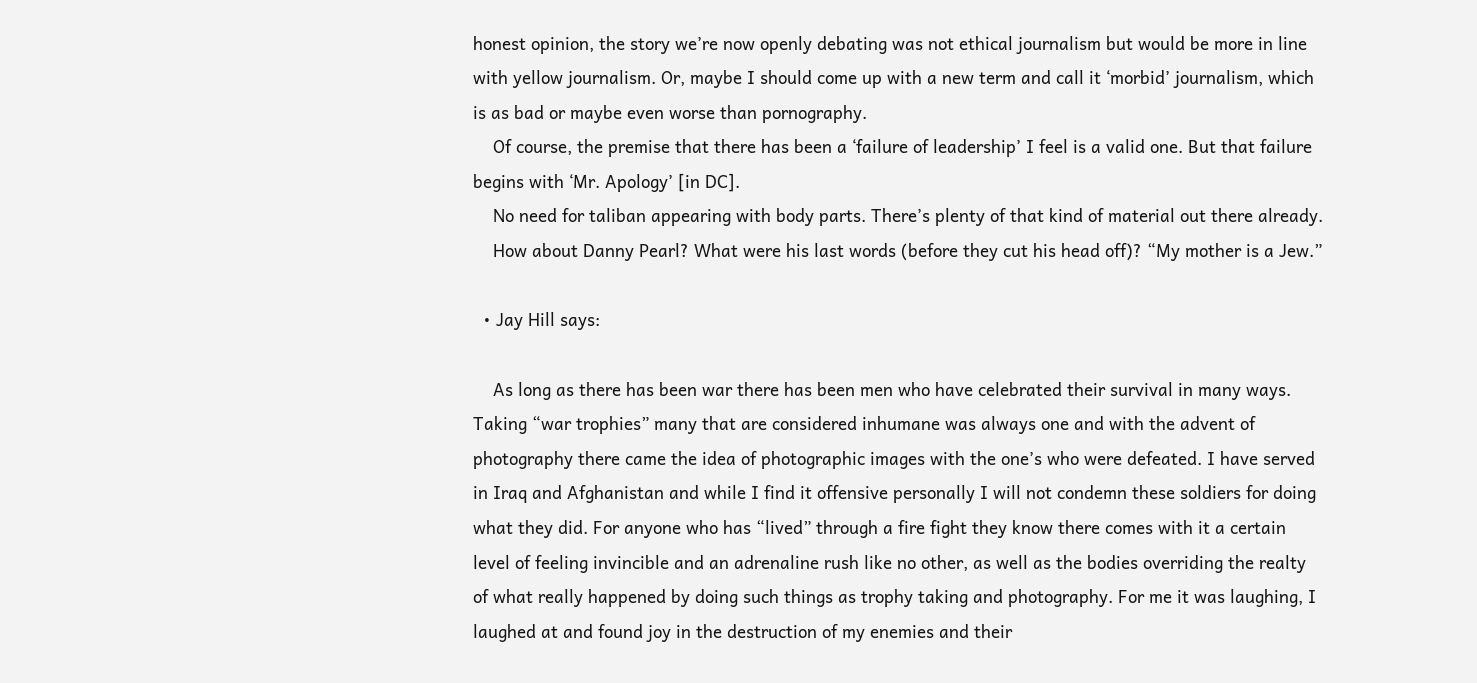honest opinion, the story we’re now openly debating was not ethical journalism but would be more in line with yellow journalism. Or, maybe I should come up with a new term and call it ‘morbid’ journalism, which is as bad or maybe even worse than pornography.
    Of course, the premise that there has been a ‘failure of leadership’ I feel is a valid one. But that failure begins with ‘Mr. Apology’ [in DC].
    No need for taliban appearing with body parts. There’s plenty of that kind of material out there already.
    How about Danny Pearl? What were his last words (before they cut his head off)? “My mother is a Jew.”

  • Jay Hill says:

    As long as there has been war there has been men who have celebrated their survival in many ways. Taking “war trophies” many that are considered inhumane was always one and with the advent of photography there came the idea of photographic images with the one’s who were defeated. I have served in Iraq and Afghanistan and while I find it offensive personally I will not condemn these soldiers for doing what they did. For anyone who has “lived” through a fire fight they know there comes with it a certain level of feeling invincible and an adrenaline rush like no other, as well as the bodies overriding the realty of what really happened by doing such things as trophy taking and photography. For me it was laughing, I laughed at and found joy in the destruction of my enemies and their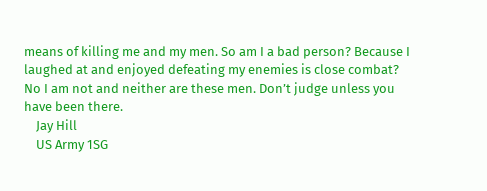means of killing me and my men. So am I a bad person? Because I laughed at and enjoyed defeating my enemies is close combat? No I am not and neither are these men. Don’t judge unless you have been there.
    Jay Hill
    US Army 1SG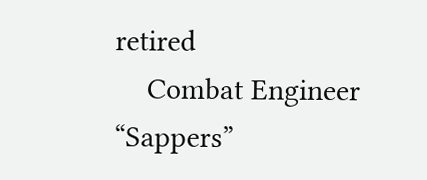retired
    Combat Engineer “Sappers”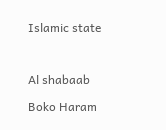Islamic state



Al shabaab

Boko Haram